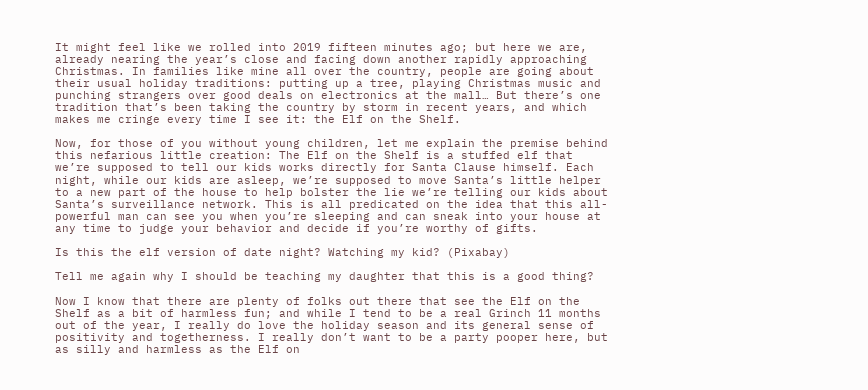It might feel like we rolled into 2019 fifteen minutes ago; but here we are, already nearing the year’s close and facing down another rapidly approaching Christmas. In families like mine all over the country, people are going about their usual holiday traditions: putting up a tree, playing Christmas music and punching strangers over good deals on electronics at the mall… But there’s one tradition that’s been taking the country by storm in recent years, and which makes me cringe every time I see it: the Elf on the Shelf.

Now, for those of you without young children, let me explain the premise behind this nefarious little creation: The Elf on the Shelf is a stuffed elf that we’re supposed to tell our kids works directly for Santa Clause himself. Each night, while our kids are asleep, we’re supposed to move Santa’s little helper to a new part of the house to help bolster the lie we’re telling our kids about Santa’s surveillance network. This is all predicated on the idea that this all-powerful man can see you when you’re sleeping and can sneak into your house at any time to judge your behavior and decide if you’re worthy of gifts.

Is this the elf version of date night? Watching my kid? (Pixabay)

Tell me again why I should be teaching my daughter that this is a good thing?

Now I know that there are plenty of folks out there that see the Elf on the Shelf as a bit of harmless fun; and while I tend to be a real Grinch 11 months out of the year, I really do love the holiday season and its general sense of positivity and togetherness. I really don’t want to be a party pooper here, but as silly and harmless as the Elf on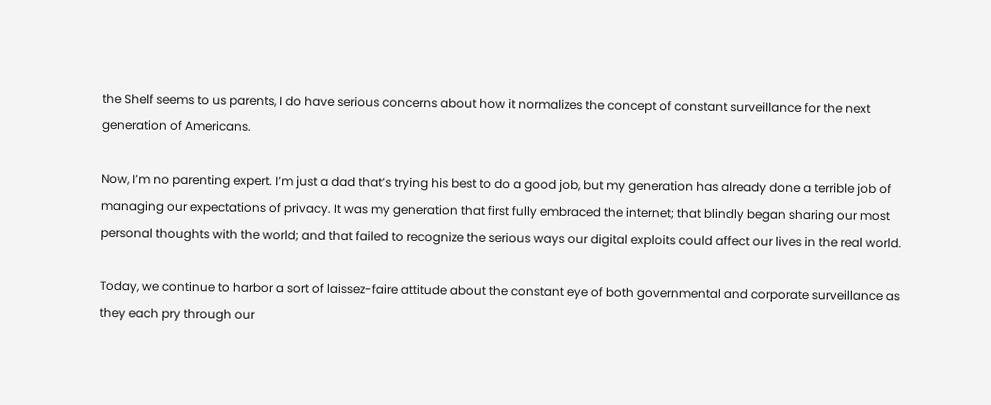the Shelf seems to us parents, I do have serious concerns about how it normalizes the concept of constant surveillance for the next generation of Americans.

Now, I’m no parenting expert. I’m just a dad that’s trying his best to do a good job, but my generation has already done a terrible job of managing our expectations of privacy. It was my generation that first fully embraced the internet; that blindly began sharing our most personal thoughts with the world; and that failed to recognize the serious ways our digital exploits could affect our lives in the real world.

Today, we continue to harbor a sort of laissez-faire attitude about the constant eye of both governmental and corporate surveillance as they each pry through our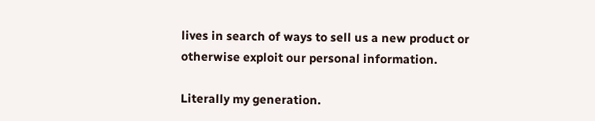lives in search of ways to sell us a new product or otherwise exploit our personal information.

Literally my generation.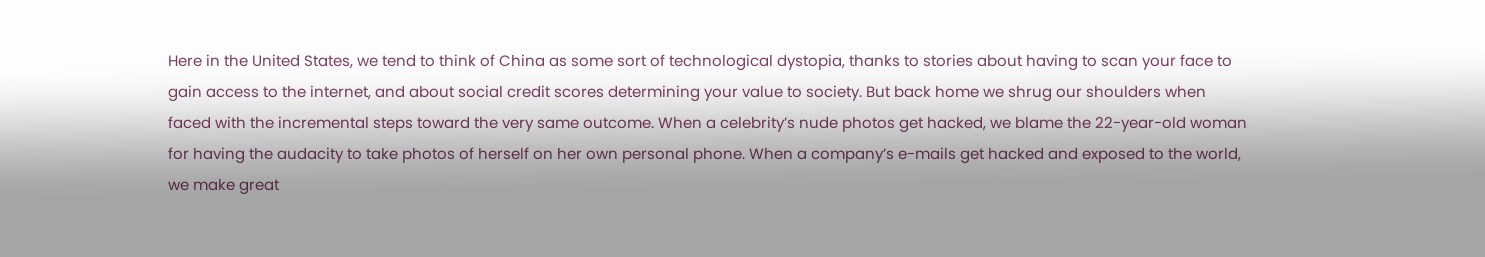Here in the United States, we tend to think of China as some sort of technological dystopia, thanks to stories about having to scan your face to gain access to the internet, and about social credit scores determining your value to society. But back home we shrug our shoulders when faced with the incremental steps toward the very same outcome. When a celebrity’s nude photos get hacked, we blame the 22-year-old woman for having the audacity to take photos of herself on her own personal phone. When a company’s e-mails get hacked and exposed to the world, we make great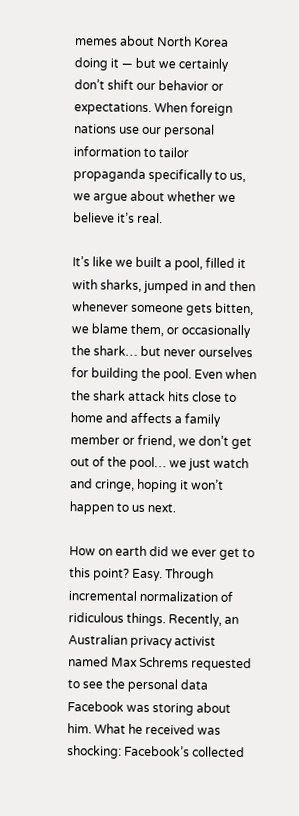memes about North Korea doing it — but we certainly don’t shift our behavior or expectations. When foreign nations use our personal information to tailor propaganda specifically to us, we argue about whether we believe it’s real.

It’s like we built a pool, filled it with sharks, jumped in and then whenever someone gets bitten, we blame them, or occasionally the shark… but never ourselves for building the pool. Even when the shark attack hits close to home and affects a family member or friend, we don’t get out of the pool… we just watch and cringe, hoping it won’t happen to us next.

How on earth did we ever get to this point? Easy. Through incremental normalization of ridiculous things. Recently, an Australian privacy activist named Max Schrems requested to see the personal data Facebook was storing about him. What he received was shocking: Facebook’s collected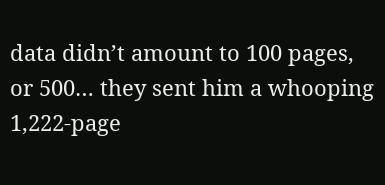data didn’t amount to 100 pages, or 500… they sent him a whooping 1,222-page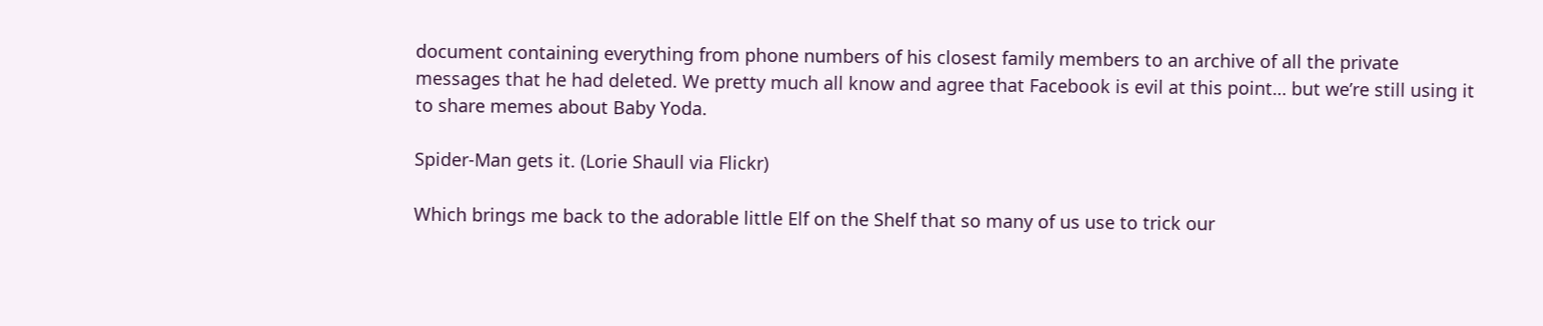document containing everything from phone numbers of his closest family members to an archive of all the private messages that he had deleted. We pretty much all know and agree that Facebook is evil at this point… but we’re still using it to share memes about Baby Yoda.

Spider-Man gets it. (Lorie Shaull via Flickr)

Which brings me back to the adorable little Elf on the Shelf that so many of us use to trick our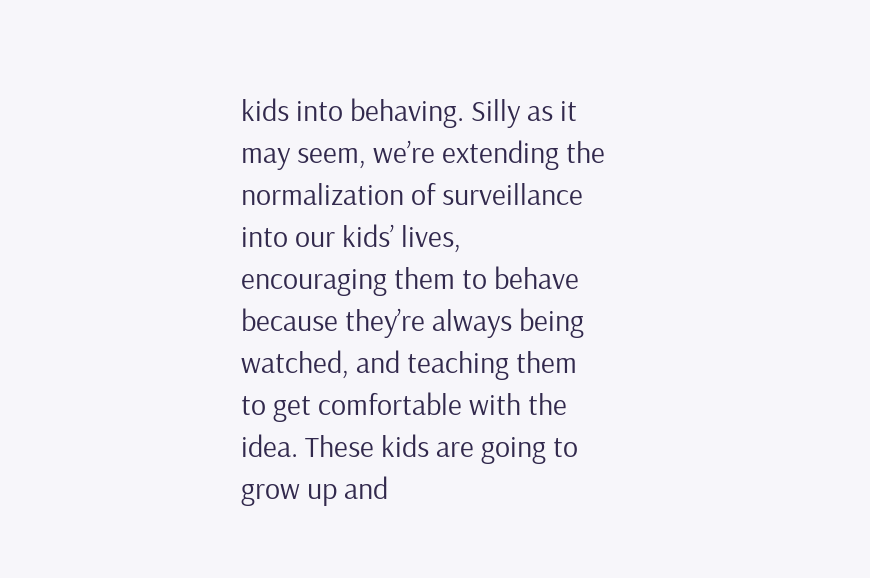kids into behaving. Silly as it may seem, we’re extending the normalization of surveillance into our kids’ lives, encouraging them to behave because they’re always being watched, and teaching them to get comfortable with the idea. These kids are going to grow up and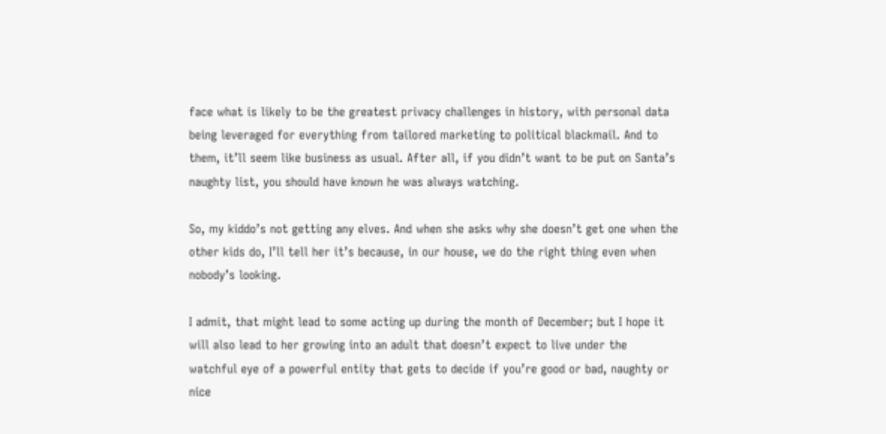face what is likely to be the greatest privacy challenges in history, with personal data being leveraged for everything from tailored marketing to political blackmail. And to them, it’ll seem like business as usual. After all, if you didn’t want to be put on Santa’s naughty list, you should have known he was always watching.

So, my kiddo’s not getting any elves. And when she asks why she doesn’t get one when the other kids do, I’ll tell her it’s because, in our house, we do the right thing even when nobody’s looking.

I admit, that might lead to some acting up during the month of December; but I hope it will also lead to her growing into an adult that doesn’t expect to live under the watchful eye of a powerful entity that gets to decide if you’re good or bad, naughty or nice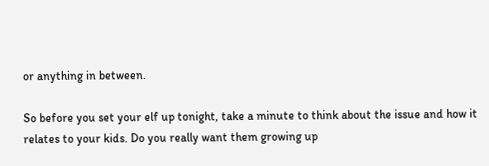or anything in between.

So before you set your elf up tonight, take a minute to think about the issue and how it relates to your kids. Do you really want them growing up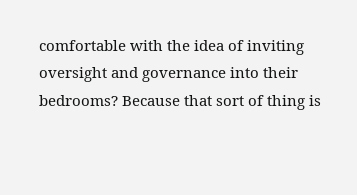comfortable with the idea of inviting oversight and governance into their bedrooms? Because that sort of thing is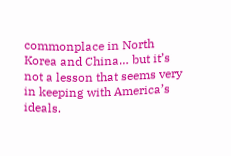commonplace in North Korea and China… but it’s not a lesson that seems very in keeping with America’s ideals.